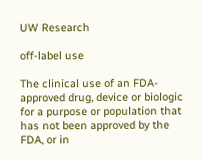UW Research

off-label use

The clinical use of an FDA-approved drug, device or biologic for a purpose or population that has not been approved by the FDA, or in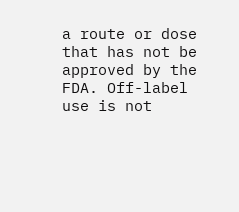a route or dose that has not be approved by the FDA. Off-label use is not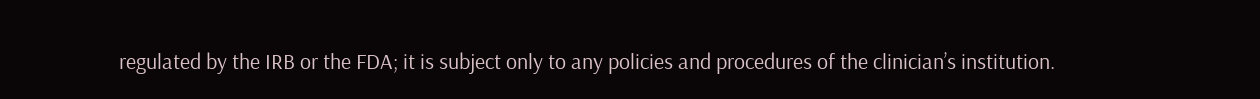regulated by the IRB or the FDA; it is subject only to any policies and procedures of the clinician’s institution.